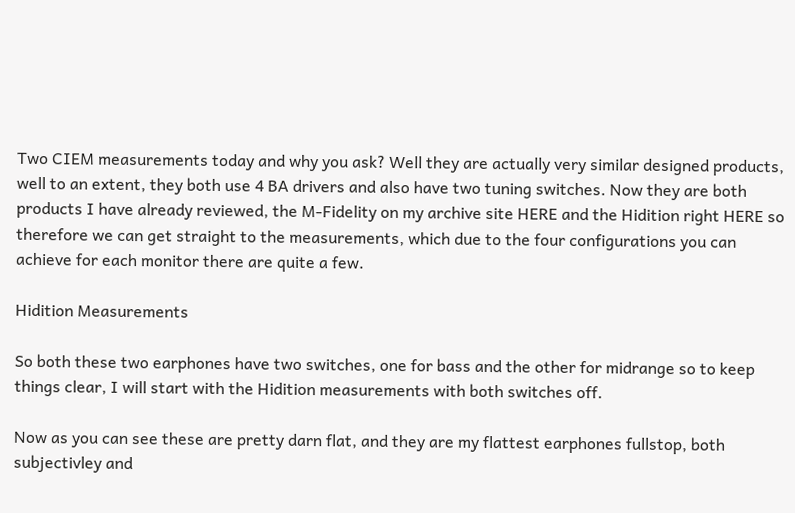Two CIEM measurements today and why you ask? Well they are actually very similar designed products, well to an extent, they both use 4 BA drivers and also have two tuning switches. Now they are both products I have already reviewed, the M-Fidelity on my archive site HERE and the Hidition right HERE so therefore we can get straight to the measurements, which due to the four configurations you can achieve for each monitor there are quite a few.

Hidition Measurements

So both these two earphones have two switches, one for bass and the other for midrange so to keep things clear, I will start with the Hidition measurements with both switches off.

Now as you can see these are pretty darn flat, and they are my flattest earphones fullstop, both subjectivley and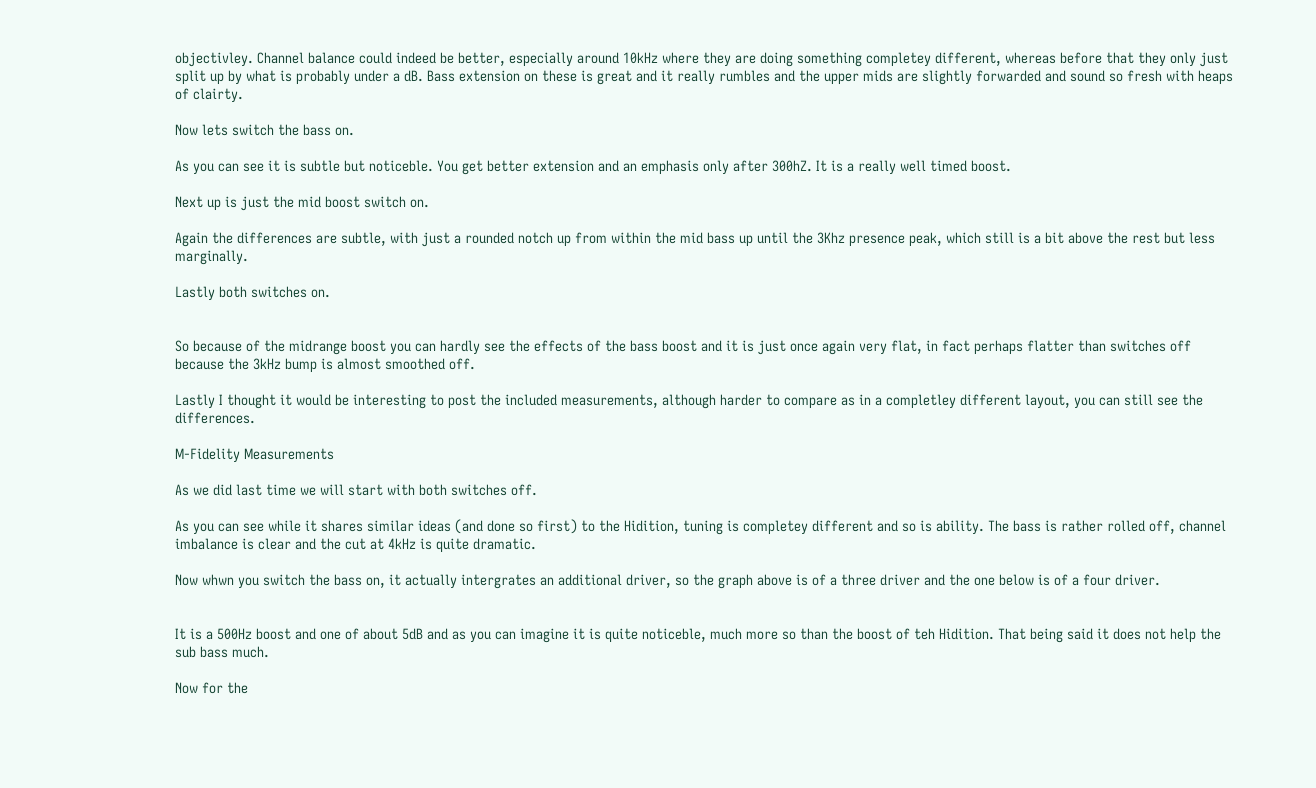objectivley. Channel balance could indeed be better, especially around 10kHz where they are doing something completey different, whereas before that they only just split up by what is probably under a dB. Bass extension on these is great and it really rumbles and the upper mids are slightly forwarded and sound so fresh with heaps of clairty.

Now lets switch the bass on.

As you can see it is subtle but noticeble. You get better extension and an emphasis only after 300hZ. It is a really well timed boost.

Next up is just the mid boost switch on.

Again the differences are subtle, with just a rounded notch up from within the mid bass up until the 3Khz presence peak, which still is a bit above the rest but less marginally.

Lastly both switches on.


So because of the midrange boost you can hardly see the effects of the bass boost and it is just once again very flat, in fact perhaps flatter than switches off because the 3kHz bump is almost smoothed off.

Lastly I thought it would be interesting to post the included measurements, although harder to compare as in a completley different layout, you can still see the differences.

M-Fidelity Measurements

As we did last time we will start with both switches off.

As you can see while it shares similar ideas (and done so first) to the Hidition, tuning is completey different and so is ability. The bass is rather rolled off, channel imbalance is clear and the cut at 4kHz is quite dramatic.

Now whwn you switch the bass on, it actually intergrates an additional driver, so the graph above is of a three driver and the one below is of a four driver.


It is a 500Hz boost and one of about 5dB and as you can imagine it is quite noticeble, much more so than the boost of teh Hidition. That being said it does not help the sub bass much.

Now for the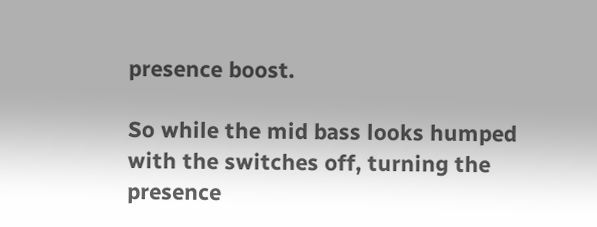presence boost.

So while the mid bass looks humped with the switches off, turning the presence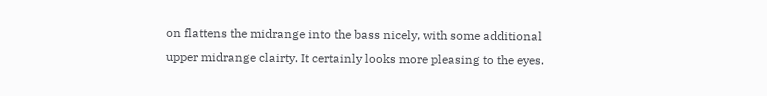on flattens the midrange into the bass nicely, with some additional upper midrange clairty. It certainly looks more pleasing to the eyes.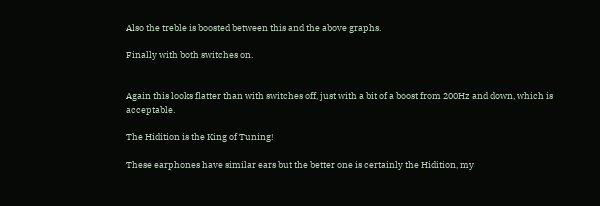Also the treble is boosted between this and the above graphs.

Finally with both switches on.


Again this looks flatter than with switches off, just with a bit of a boost from 200Hz and down, which is acceptable.

The Hidition is the King of Tuning!

These earphones have similar ears but the better one is certainly the Hidition, my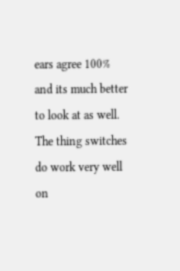ears agree 100% and its much better to look at as well. The thing switches do work very well on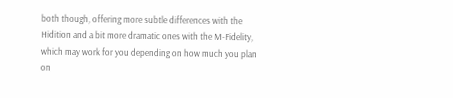both though, offering more subtle differences with the Hidition and a bit more dramatic ones with the M-Fidelity, which may work for you depending on how much you plan on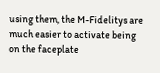using them, the M-Fidelitys are much easier to activate being on the faceplate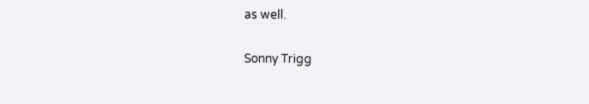as well.

Sonny Trigg